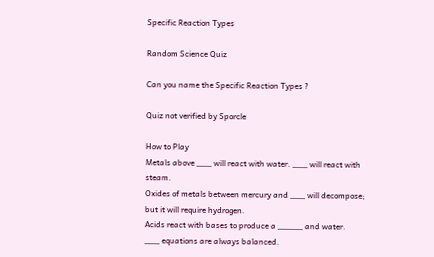Specific Reaction Types

Random Science Quiz

Can you name the Specific Reaction Types ?

Quiz not verified by Sporcle

How to Play
Metals above ___ will react with water. ___ will react with steam.
Oxides of metals between mercury and ___ will decompose; but it will require hydrogen.
Acids react with bases to produce a _____ and water.
___ equations are always balanced.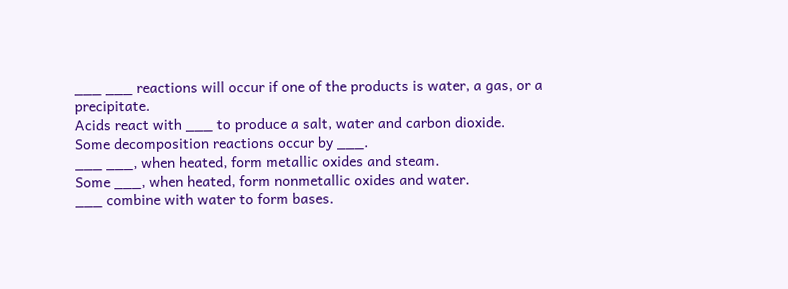___ ___ reactions will occur if one of the products is water, a gas, or a precipitate.
Acids react with ___ to produce a salt, water and carbon dioxide.
Some decomposition reactions occur by ___.
___ ___, when heated, form metallic oxides and steam.
Some ___, when heated, form nonmetallic oxides and water.
___ combine with water to form bases.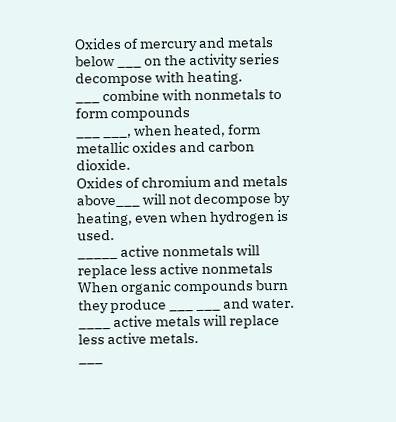Oxides of mercury and metals below ___ on the activity series decompose with heating.
___ combine with nonmetals to form compounds
___ ___, when heated, form metallic oxides and carbon dioxide.
Oxides of chromium and metals above___ will not decompose by heating, even when hydrogen is used.
_____ active nonmetals will replace less active nonmetals
When organic compounds burn they produce ___ ___ and water.
____ active metals will replace less active metals.
___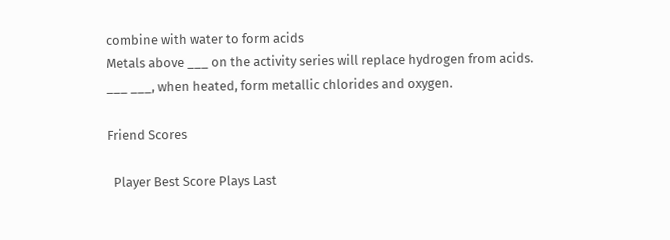combine with water to form acids
Metals above ___ on the activity series will replace hydrogen from acids.
___ ___, when heated, form metallic chlorides and oxygen.

Friend Scores

  Player Best Score Plays Last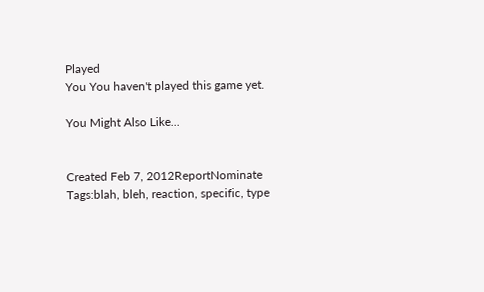Played
You You haven't played this game yet.

You Might Also Like...


Created Feb 7, 2012ReportNominate
Tags:blah, bleh, reaction, specific, type